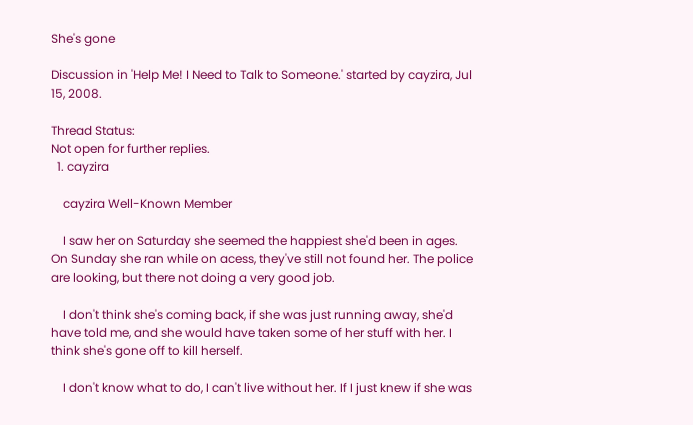She's gone

Discussion in 'Help Me! I Need to Talk to Someone.' started by cayzira, Jul 15, 2008.

Thread Status:
Not open for further replies.
  1. cayzira

    cayzira Well-Known Member

    I saw her on Saturday she seemed the happiest she'd been in ages. On Sunday she ran while on acess, they've still not found her. The police are looking, but there not doing a very good job.

    I don't think she's coming back, if she was just running away, she'd have told me, and she would have taken some of her stuff with her. I think she's gone off to kill herself.

    I don't know what to do, I can't live without her. If I just knew if she was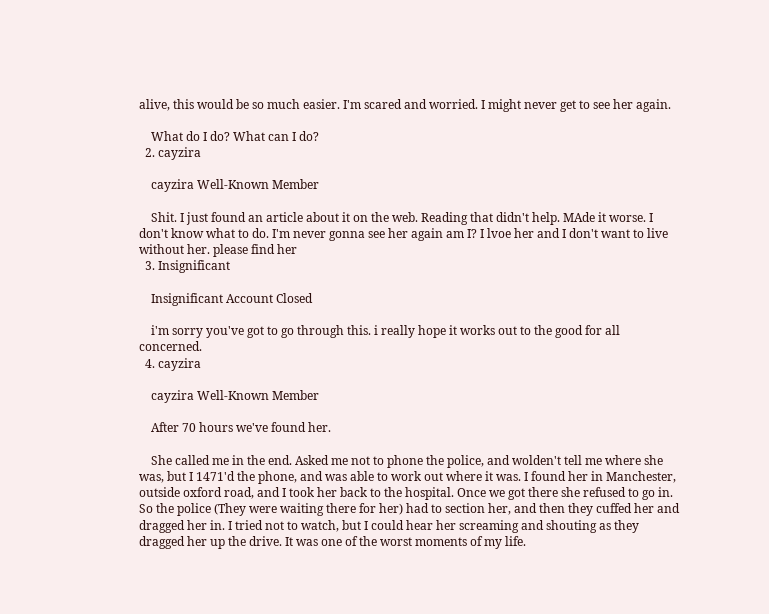alive, this would be so much easier. I'm scared and worried. I might never get to see her again.

    What do I do? What can I do?
  2. cayzira

    cayzira Well-Known Member

    Shit. I just found an article about it on the web. Reading that didn't help. MAde it worse. I don't know what to do. I'm never gonna see her again am I? I lvoe her and I don't want to live without her. please find her
  3. Insignificant

    Insignificant Account Closed

    i'm sorry you've got to go through this. i really hope it works out to the good for all concerned.
  4. cayzira

    cayzira Well-Known Member

    After 70 hours we've found her.

    She called me in the end. Asked me not to phone the police, and wolden't tell me where she was, but I 1471'd the phone, and was able to work out where it was. I found her in Manchester, outside oxford road, and I took her back to the hospital. Once we got there she refused to go in. So the police (They were waiting there for her) had to section her, and then they cuffed her and dragged her in. I tried not to watch, but I could hear her screaming and shouting as they dragged her up the drive. It was one of the worst moments of my life.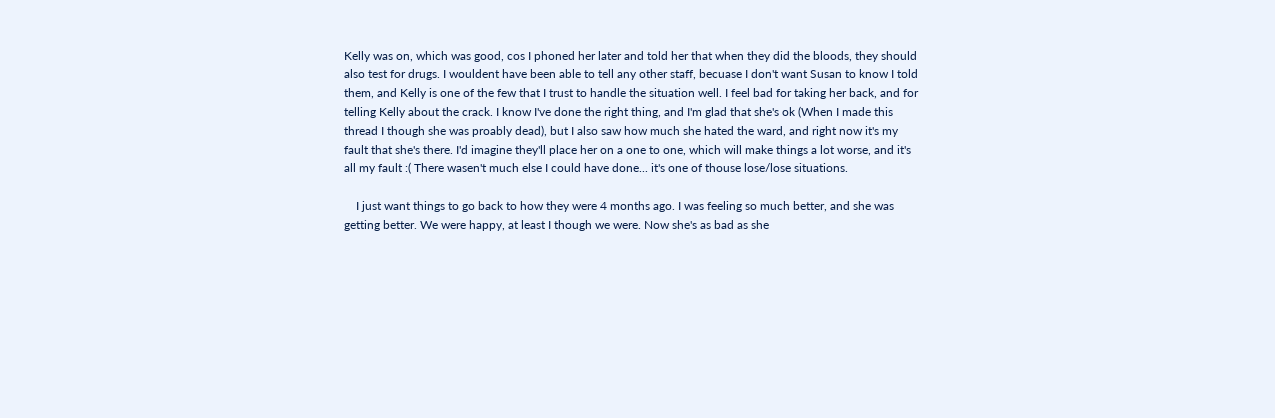Kelly was on, which was good, cos I phoned her later and told her that when they did the bloods, they should also test for drugs. I wouldent have been able to tell any other staff, becuase I don't want Susan to know I told them, and Kelly is one of the few that I trust to handle the situation well. I feel bad for taking her back, and for telling Kelly about the crack. I know I've done the right thing, and I'm glad that she's ok (When I made this thread I though she was proably dead), but I also saw how much she hated the ward, and right now it's my fault that she's there. I'd imagine they'll place her on a one to one, which will make things a lot worse, and it's all my fault :( There wasen't much else I could have done... it's one of thouse lose/lose situations.

    I just want things to go back to how they were 4 months ago. I was feeling so much better, and she was getting better. We were happy, at least I though we were. Now she's as bad as she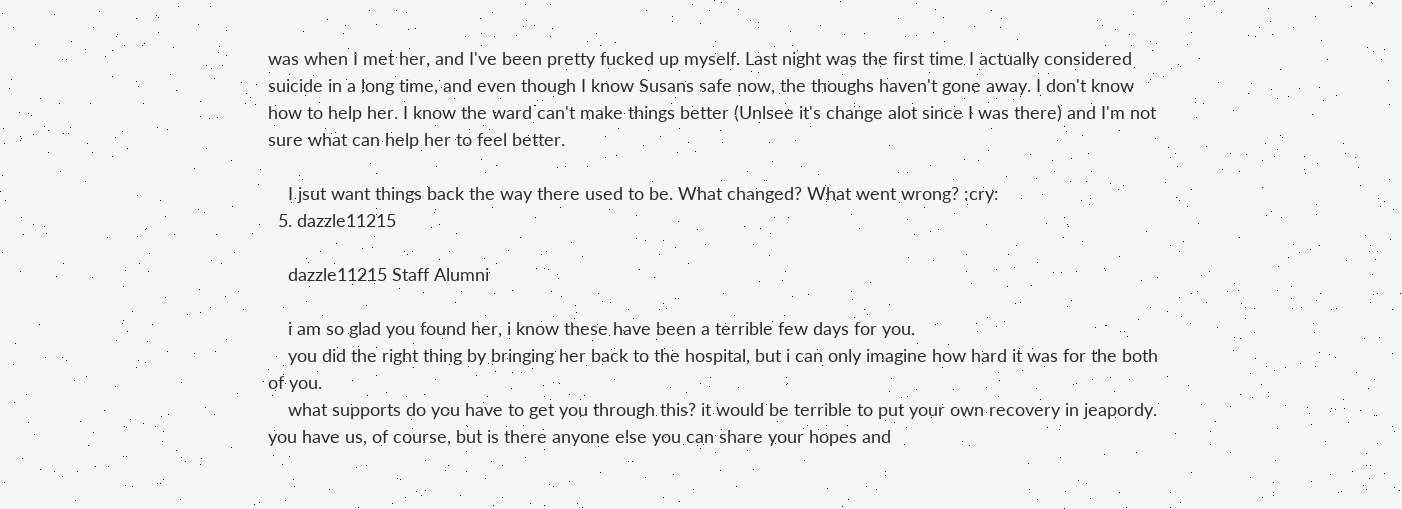was when I met her, and I've been pretty fucked up myself. Last night was the first time I actually considered suicide in a long time, and even though I know Susans safe now, the thoughs haven't gone away. I don't know how to help her. I know the ward can't make things better (Unlsee it's change alot since I was there) and I'm not sure what can help her to feel better.

    I jsut want things back the way there used to be. What changed? What went wrong? :cry:
  5. dazzle11215

    dazzle11215 Staff Alumni

    i am so glad you found her, i know these have been a terrible few days for you.
    you did the right thing by bringing her back to the hospital, but i can only imagine how hard it was for the both of you.
    what supports do you have to get you through this? it would be terrible to put your own recovery in jeapordy. you have us, of course, but is there anyone else you can share your hopes and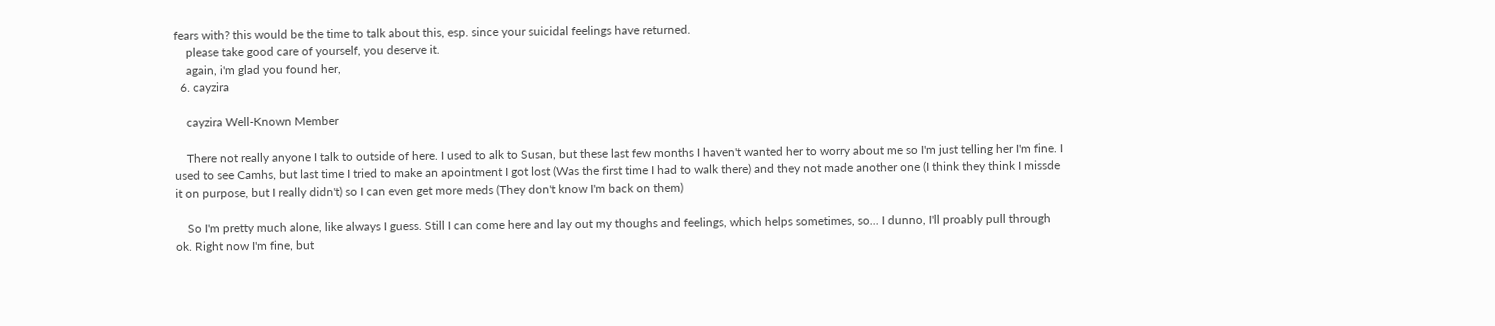fears with? this would be the time to talk about this, esp. since your suicidal feelings have returned.
    please take good care of yourself, you deserve it.
    again, i'm glad you found her,
  6. cayzira

    cayzira Well-Known Member

    There not really anyone I talk to outside of here. I used to alk to Susan, but these last few months I haven't wanted her to worry about me so I'm just telling her I'm fine. I used to see Camhs, but last time I tried to make an apointment I got lost (Was the first time I had to walk there) and they not made another one (I think they think I missde it on purpose, but I really didn't) so I can even get more meds (They don't know I'm back on them)

    So I'm pretty much alone, like always I guess. Still I can come here and lay out my thoughs and feelings, which helps sometimes, so... I dunno, I'll proably pull through ok. Right now I'm fine, but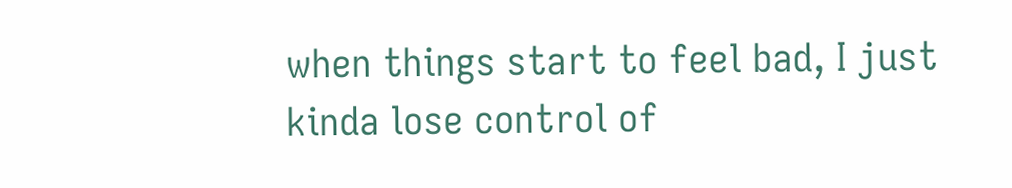when things start to feel bad, I just kinda lose control of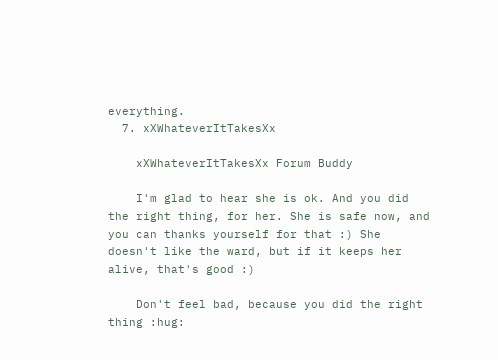everything.
  7. xXWhateverItTakesXx

    xXWhateverItTakesXx Forum Buddy

    I'm glad to hear she is ok. And you did the right thing, for her. She is safe now, and you can thanks yourself for that :) She doesn't like the ward, but if it keeps her alive, that's good :)

    Don't feel bad, because you did the right thing :hug: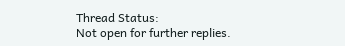Thread Status:
Not open for further replies.